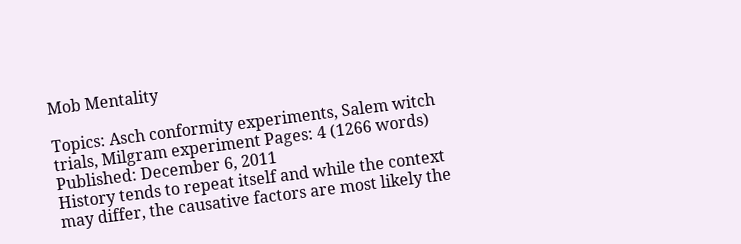Mob Mentality

Topics: Asch conformity experiments, Salem witch trials, Milgram experiment Pages: 4 (1266 words) Published: December 6, 2011
History tends to repeat itself and while the context may differ, the causative factors are most likely the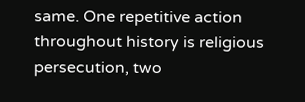same. One repetitive action throughout history is religious persecution, two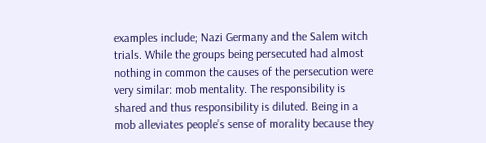examples include; Nazi Germany and the Salem witch trials. While the groups being persecuted had almost nothing in common the causes of the persecution were very similar: mob mentality. The responsibility is shared and thus responsibility is diluted. Being in a mob alleviates people’s sense of morality because they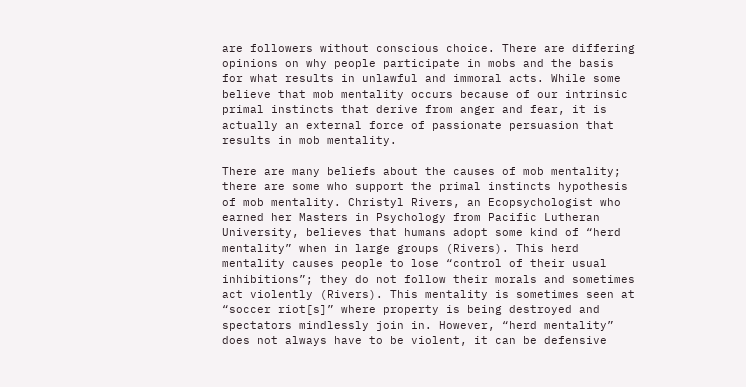are followers without conscious choice. There are differing opinions on why people participate in mobs and the basis for what results in unlawful and immoral acts. While some believe that mob mentality occurs because of our intrinsic primal instincts that derive from anger and fear, it is actually an external force of passionate persuasion that results in mob mentality.

There are many beliefs about the causes of mob mentality; there are some who support the primal instincts hypothesis of mob mentality. Christyl Rivers, an Ecopsychologist who earned her Masters in Psychology from Pacific Lutheran University, believes that humans adopt some kind of “herd mentality” when in large groups (Rivers). This herd mentality causes people to lose “control of their usual inhibitions”; they do not follow their morals and sometimes act violently (Rivers). This mentality is sometimes seen at “soccer riot[s]” where property is being destroyed and spectators mindlessly join in. However, “herd mentality” does not always have to be violent, it can be defensive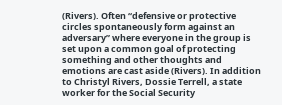(Rivers). Often “defensive or protective circles spontaneously form against an adversary” where everyone in the group is set upon a common goal of protecting something and other thoughts and emotions are cast aside (Rivers). In addition to Christyl Rivers, Dossie Terrell, a state worker for the Social Security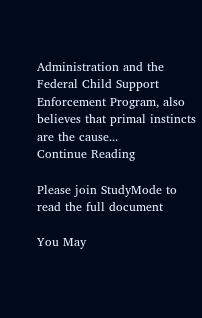Administration and the Federal Child Support Enforcement Program, also believes that primal instincts are the cause...
Continue Reading

Please join StudyMode to read the full document

You May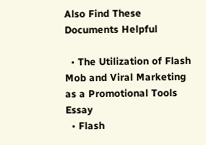Also Find These Documents Helpful

  • The Utilization of Flash Mob and Viral Marketing as a Promotional Tools Essay
  • Flash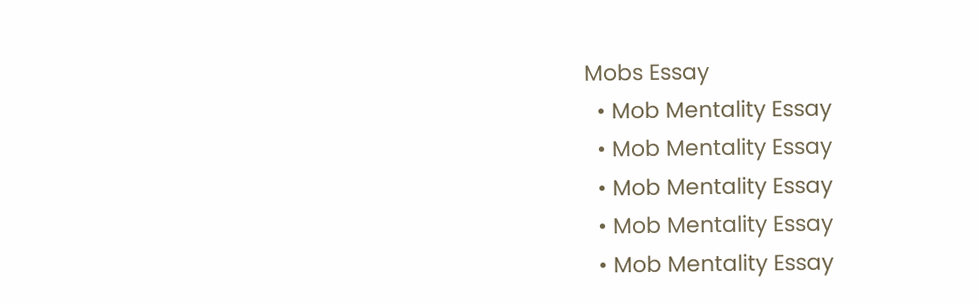Mobs Essay
  • Mob Mentality Essay
  • Mob Mentality Essay
  • Mob Mentality Essay
  • Mob Mentality Essay
  • Mob Mentality Essay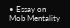• Essay on Mob Mentality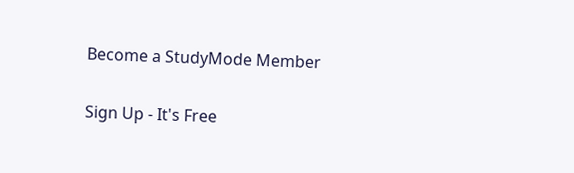Become a StudyMode Member

Sign Up - It's Free